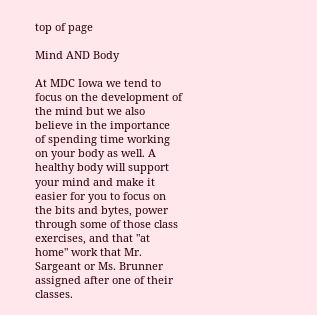top of page

Mind AND Body

At MDC Iowa we tend to focus on the development of the mind but we also believe in the importance of spending time working on your body as well. A healthy body will support your mind and make it easier for you to focus on the bits and bytes, power through some of those class exercises, and that "at home" work that Mr. Sargeant or Ms. Brunner assigned after one of their classes.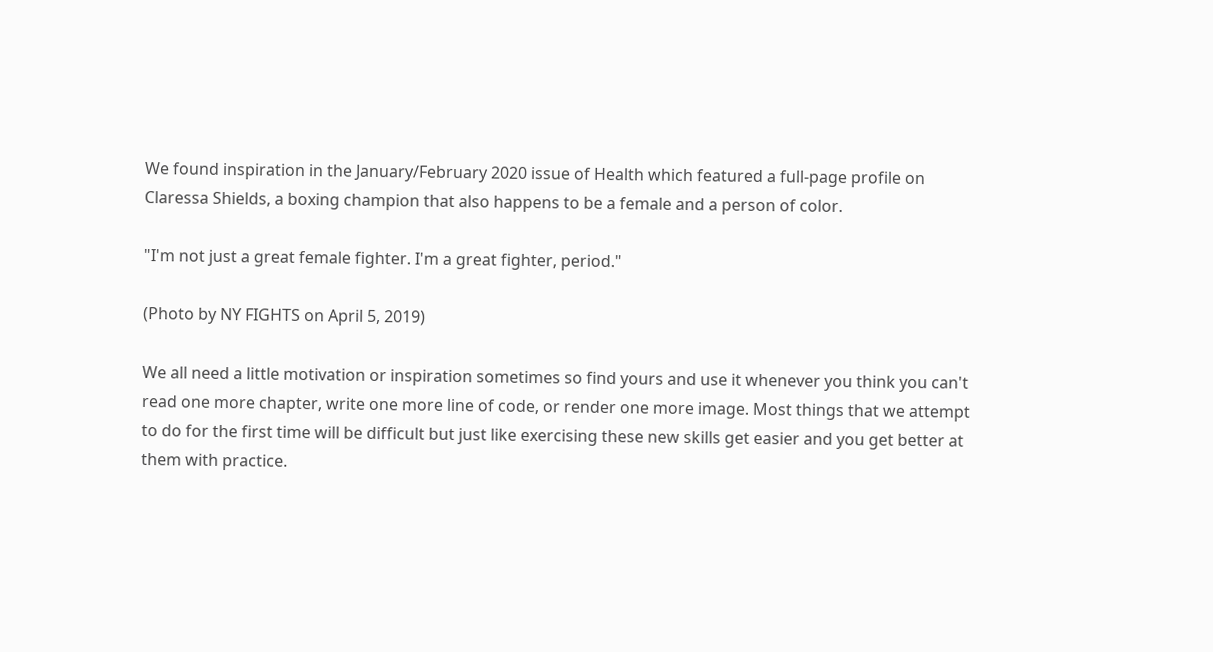We found inspiration in the January/February 2020 issue of Health which featured a full-page profile on Claressa Shields, a boxing champion that also happens to be a female and a person of color.

"I'm not just a great female fighter. I'm a great fighter, period."

(Photo by NY FIGHTS on April 5, 2019)

We all need a little motivation or inspiration sometimes so find yours and use it whenever you think you can't read one more chapter, write one more line of code, or render one more image. Most things that we attempt to do for the first time will be difficult but just like exercising these new skills get easier and you get better at them with practice.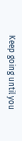Keep going until you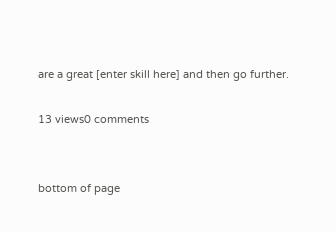are a great [enter skill here] and then go further.

13 views0 comments


bottom of page